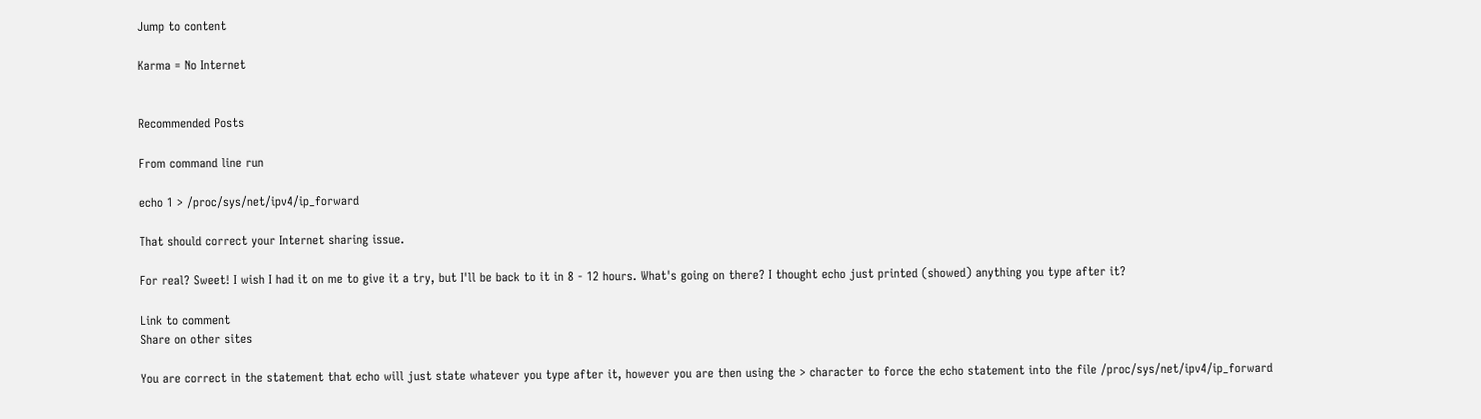Jump to content

Karma = No Internet


Recommended Posts

From command line run

echo 1 > /proc/sys/net/ipv4/ip_forward

That should correct your Internet sharing issue.

For real? Sweet! I wish I had it on me to give it a try, but I'll be back to it in 8 - 12 hours. What's going on there? I thought echo just printed (showed) anything you type after it?

Link to comment
Share on other sites

You are correct in the statement that echo will just state whatever you type after it, however you are then using the > character to force the echo statement into the file /proc/sys/net/ipv4/ip_forward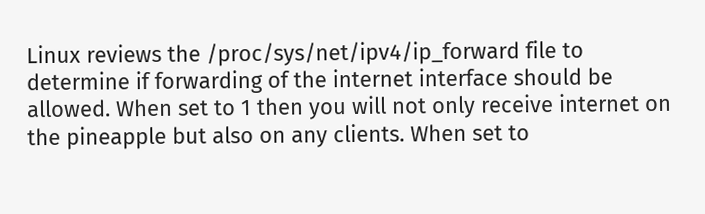Linux reviews the /proc/sys/net/ipv4/ip_forward file to determine if forwarding of the internet interface should be allowed. When set to 1 then you will not only receive internet on the pineapple but also on any clients. When set to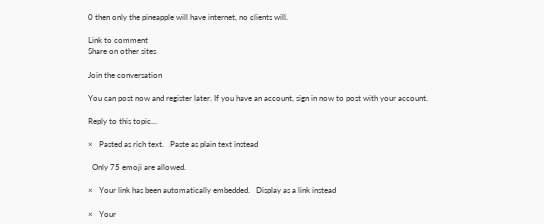0 then only the pineapple will have internet, no clients will.

Link to comment
Share on other sites

Join the conversation

You can post now and register later. If you have an account, sign in now to post with your account.

Reply to this topic...

×   Pasted as rich text.   Paste as plain text instead

  Only 75 emoji are allowed.

×   Your link has been automatically embedded.   Display as a link instead

×   Your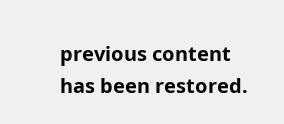previous content has been restored.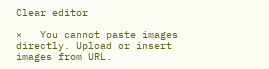Clear editor

×   You cannot paste images directly. Upload or insert images from URL.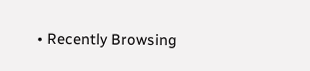• Recently Browsing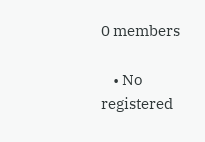0 members

    • No registered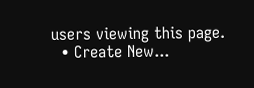users viewing this page.
  • Create New...